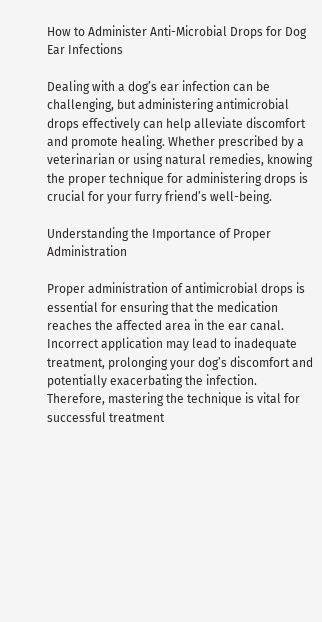How to Administer Anti-Microbial Drops for Dog Ear Infections

Dealing with a dog’s ear infection can be challenging, but administering antimicrobial drops effectively can help alleviate discomfort and promote healing. Whether prescribed by a veterinarian or using natural remedies, knowing the proper technique for administering drops is crucial for your furry friend’s well-being.

Understanding the Importance of Proper Administration

Proper administration of antimicrobial drops is essential for ensuring that the medication reaches the affected area in the ear canal. Incorrect application may lead to inadequate treatment, prolonging your dog’s discomfort and potentially exacerbating the infection. Therefore, mastering the technique is vital for successful treatment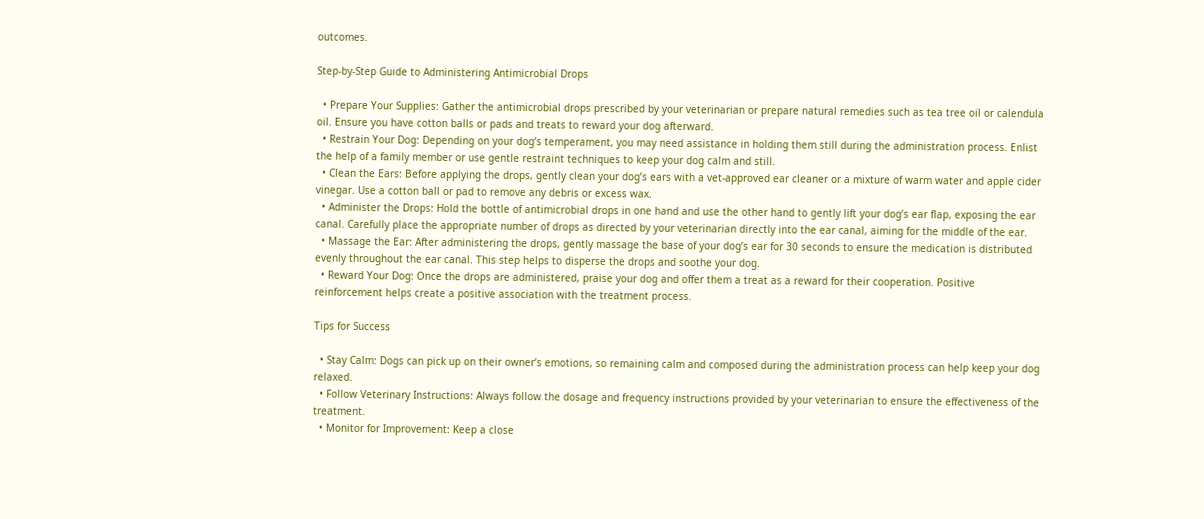outcomes.

Step-by-Step Guide to Administering Antimicrobial Drops

  • Prepare Your Supplies: Gather the antimicrobial drops prescribed by your veterinarian or prepare natural remedies such as tea tree oil or calendula oil. Ensure you have cotton balls or pads and treats to reward your dog afterward.
  • Restrain Your Dog: Depending on your dog’s temperament, you may need assistance in holding them still during the administration process. Enlist the help of a family member or use gentle restraint techniques to keep your dog calm and still.
  • Clean the Ears: Before applying the drops, gently clean your dog’s ears with a vet-approved ear cleaner or a mixture of warm water and apple cider vinegar. Use a cotton ball or pad to remove any debris or excess wax.
  • Administer the Drops: Hold the bottle of antimicrobial drops in one hand and use the other hand to gently lift your dog’s ear flap, exposing the ear canal. Carefully place the appropriate number of drops as directed by your veterinarian directly into the ear canal, aiming for the middle of the ear.
  • Massage the Ear: After administering the drops, gently massage the base of your dog’s ear for 30 seconds to ensure the medication is distributed evenly throughout the ear canal. This step helps to disperse the drops and soothe your dog.
  • Reward Your Dog: Once the drops are administered, praise your dog and offer them a treat as a reward for their cooperation. Positive reinforcement helps create a positive association with the treatment process.

Tips for Success

  • Stay Calm: Dogs can pick up on their owner’s emotions, so remaining calm and composed during the administration process can help keep your dog relaxed.
  • Follow Veterinary Instructions: Always follow the dosage and frequency instructions provided by your veterinarian to ensure the effectiveness of the treatment.
  • Monitor for Improvement: Keep a close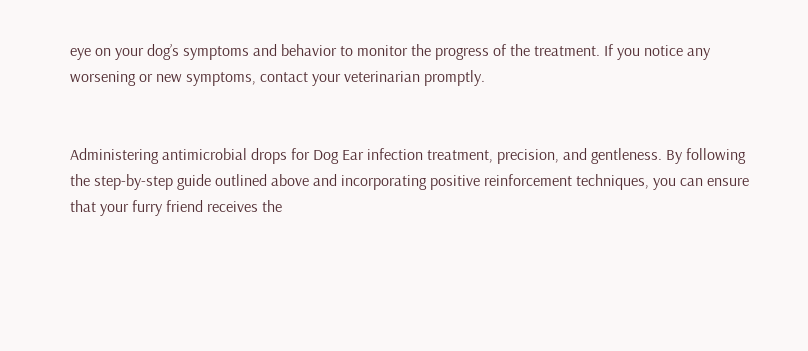eye on your dog’s symptoms and behavior to monitor the progress of the treatment. If you notice any worsening or new symptoms, contact your veterinarian promptly.


Administering antimicrobial drops for Dog Ear infection treatment, precision, and gentleness. By following the step-by-step guide outlined above and incorporating positive reinforcement techniques, you can ensure that your furry friend receives the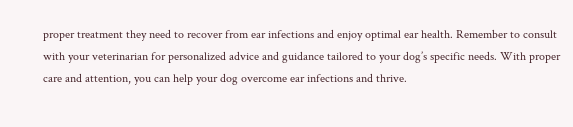proper treatment they need to recover from ear infections and enjoy optimal ear health. Remember to consult with your veterinarian for personalized advice and guidance tailored to your dog’s specific needs. With proper care and attention, you can help your dog overcome ear infections and thrive.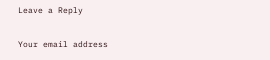Leave a Reply

Your email address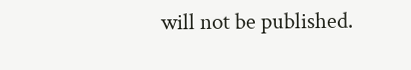will not be published.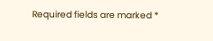Required fields are marked *